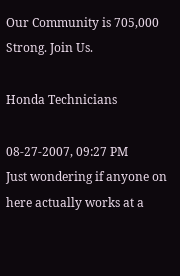Our Community is 705,000 Strong. Join Us.

Honda Technicians

08-27-2007, 09:27 PM
Just wondering if anyone on here actually works at a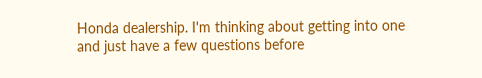Honda dealership. I'm thinking about getting into one and just have a few questions before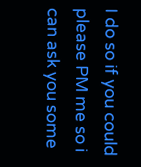I do so if you could please PM me so i can ask you some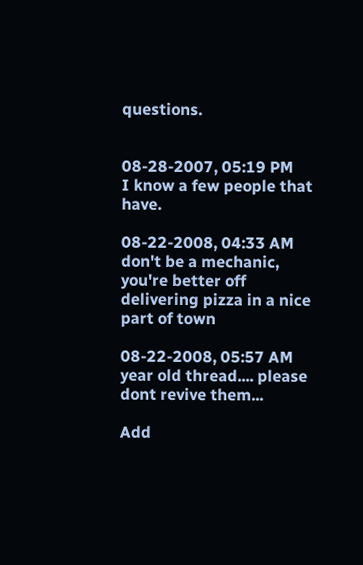questions.


08-28-2007, 05:19 PM
I know a few people that have.

08-22-2008, 04:33 AM
don't be a mechanic, you're better off delivering pizza in a nice part of town

08-22-2008, 05:57 AM
year old thread.... please dont revive them...

Add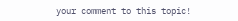your comment to this topic!